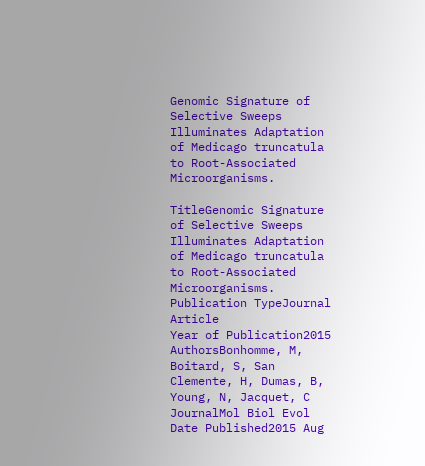Genomic Signature of Selective Sweeps Illuminates Adaptation of Medicago truncatula to Root-Associated Microorganisms.

TitleGenomic Signature of Selective Sweeps Illuminates Adaptation of Medicago truncatula to Root-Associated Microorganisms.
Publication TypeJournal Article
Year of Publication2015
AuthorsBonhomme, M, Boitard, S, San Clemente, H, Dumas, B, Young, N, Jacquet, C
JournalMol Biol Evol
Date Published2015 Aug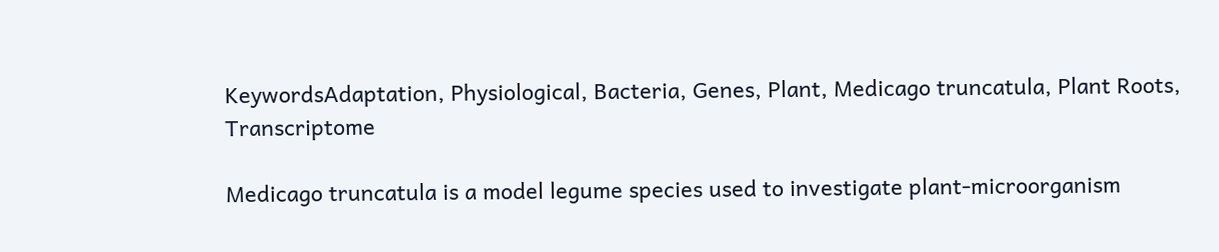KeywordsAdaptation, Physiological, Bacteria, Genes, Plant, Medicago truncatula, Plant Roots, Transcriptome

Medicago truncatula is a model legume species used to investigate plant-microorganism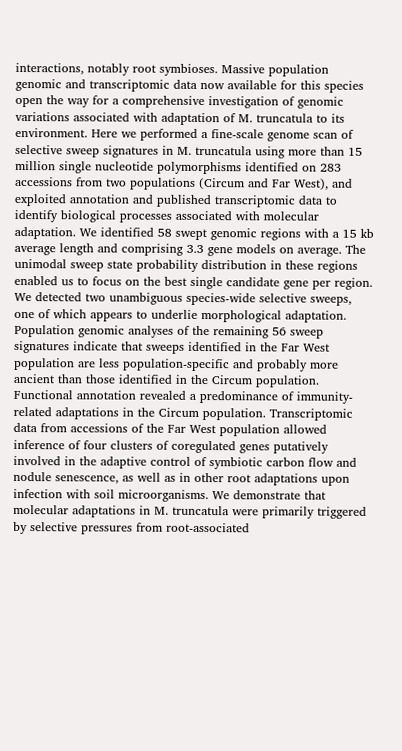interactions, notably root symbioses. Massive population genomic and transcriptomic data now available for this species open the way for a comprehensive investigation of genomic variations associated with adaptation of M. truncatula to its environment. Here we performed a fine-scale genome scan of selective sweep signatures in M. truncatula using more than 15 million single nucleotide polymorphisms identified on 283 accessions from two populations (Circum and Far West), and exploited annotation and published transcriptomic data to identify biological processes associated with molecular adaptation. We identified 58 swept genomic regions with a 15 kb average length and comprising 3.3 gene models on average. The unimodal sweep state probability distribution in these regions enabled us to focus on the best single candidate gene per region. We detected two unambiguous species-wide selective sweeps, one of which appears to underlie morphological adaptation. Population genomic analyses of the remaining 56 sweep signatures indicate that sweeps identified in the Far West population are less population-specific and probably more ancient than those identified in the Circum population. Functional annotation revealed a predominance of immunity-related adaptations in the Circum population. Transcriptomic data from accessions of the Far West population allowed inference of four clusters of coregulated genes putatively involved in the adaptive control of symbiotic carbon flow and nodule senescence, as well as in other root adaptations upon infection with soil microorganisms. We demonstrate that molecular adaptations in M. truncatula were primarily triggered by selective pressures from root-associated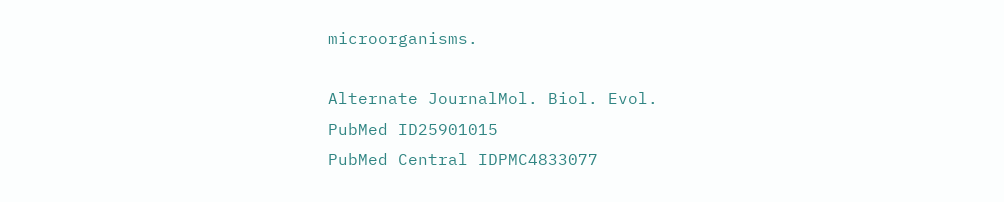microorganisms.

Alternate JournalMol. Biol. Evol.
PubMed ID25901015
PubMed Central IDPMC4833077